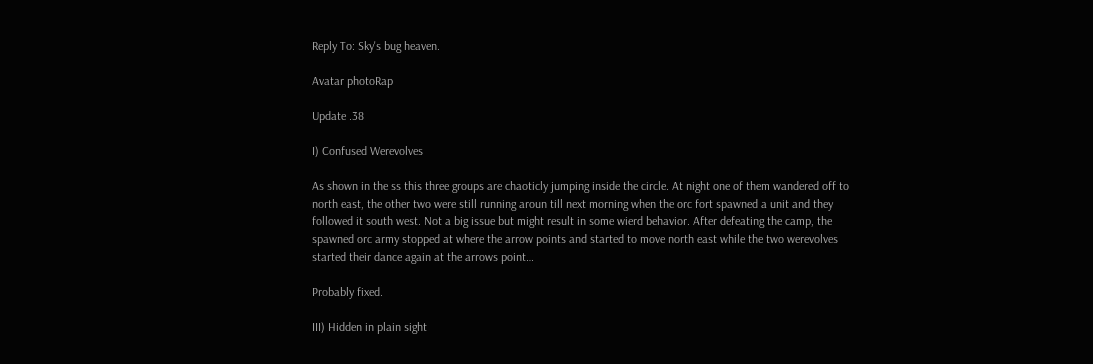Reply To: Sky's bug heaven.

Avatar photoRap

Update .38

I) Confused Werevolves

As shown in the ss this three groups are chaoticly jumping inside the circle. At night one of them wandered off to north east, the other two were still running aroun till next morning when the orc fort spawned a unit and they followed it south west. Not a big issue but might result in some wierd behavior. After defeating the camp, the spawned orc army stopped at where the arrow points and started to move north east while the two werevolves started their dance again at the arrows point…

Probably fixed.

III) Hidden in plain sight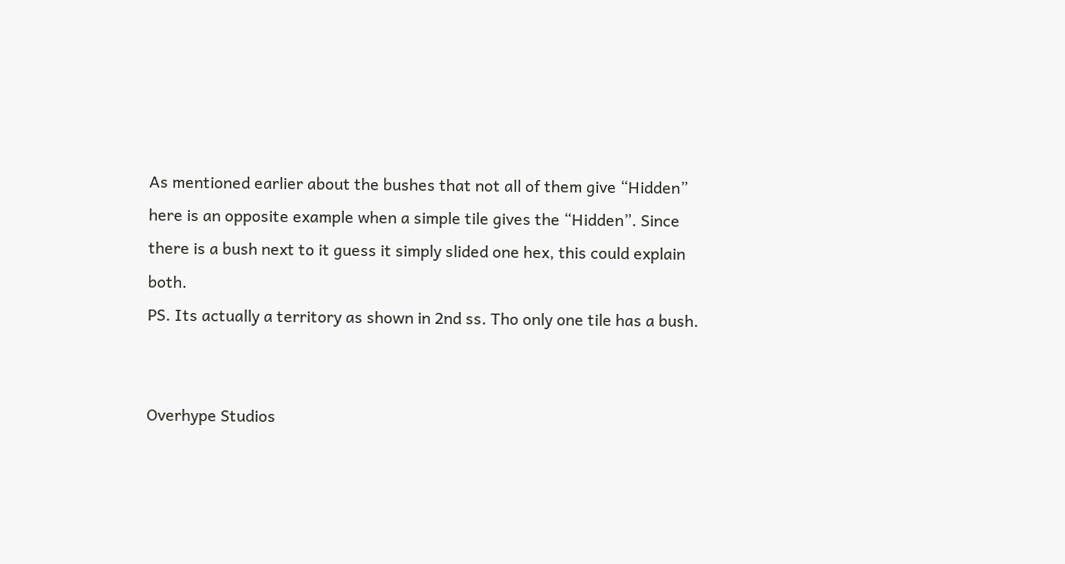As mentioned earlier about the bushes that not all of them give “Hidden” here is an opposite example when a simple tile gives the “Hidden”. Since there is a bush next to it guess it simply slided one hex, this could explain both.
PS. Its actually a territory as shown in 2nd ss. Tho only one tile has a bush.


Overhype Studios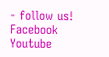- follow us!
Facebook Youtube